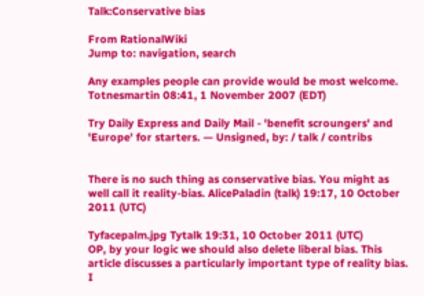Talk:Conservative bias

From RationalWiki
Jump to: navigation, search

Any examples people can provide would be most welcome. Totnesmartin 08:41, 1 November 2007 (EDT)

Try Daily Express and Daily Mail - 'benefit scroungers' and 'Europe' for starters. — Unsigned, by: / talk / contribs


There is no such thing as conservative bias. You might as well call it reality-bias. AlicePaladin (talk) 19:17, 10 October 2011 (UTC)

Tyfacepalm.jpg Tytalk 19:31, 10 October 2011 (UTC)
OP, by your logic we should also delete liberal bias. This article discusses a particularly important type of reality bias. I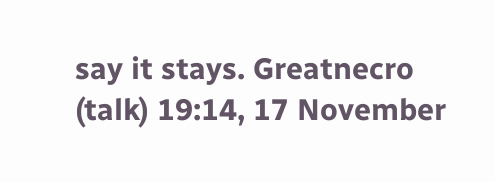say it stays. Greatnecro (talk) 19:14, 17 November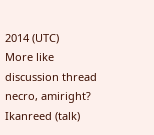2014 (UTC)
More like discussion thread necro, amiright? Ikanreed (talk)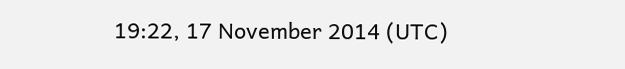19:22, 17 November 2014 (UTC)